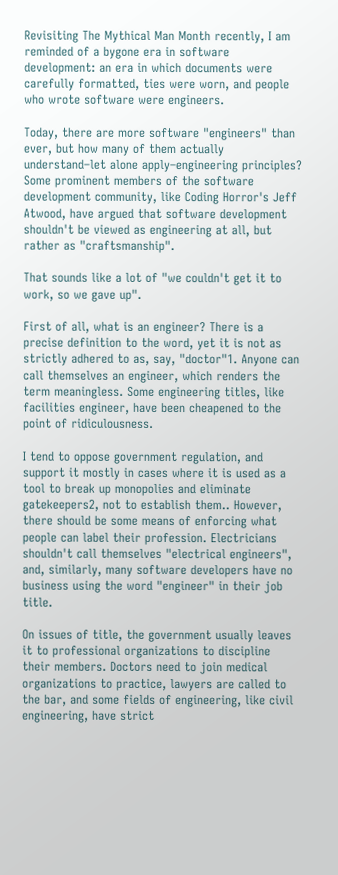Revisiting The Mythical Man Month recently, I am reminded of a bygone era in software development: an era in which documents were carefully formatted, ties were worn, and people who wrote software were engineers.

Today, there are more software "engineers" than ever, but how many of them actually understand–let alone apply–engineering principles? Some prominent members of the software development community, like Coding Horror's Jeff Atwood, have argued that software development shouldn't be viewed as engineering at all, but rather as "craftsmanship".

That sounds like a lot of "we couldn't get it to work, so we gave up".

First of all, what is an engineer? There is a precise definition to the word, yet it is not as strictly adhered to as, say, "doctor"1. Anyone can call themselves an engineer, which renders the term meaningless. Some engineering titles, like facilities engineer, have been cheapened to the point of ridiculousness.

I tend to oppose government regulation, and support it mostly in cases where it is used as a tool to break up monopolies and eliminate gatekeepers2, not to establish them.. However, there should be some means of enforcing what people can label their profession. Electricians shouldn't call themselves "electrical engineers", and, similarly, many software developers have no business using the word "engineer" in their job title.

On issues of title, the government usually leaves it to professional organizations to discipline their members. Doctors need to join medical organizations to practice, lawyers are called to the bar, and some fields of engineering, like civil engineering, have strict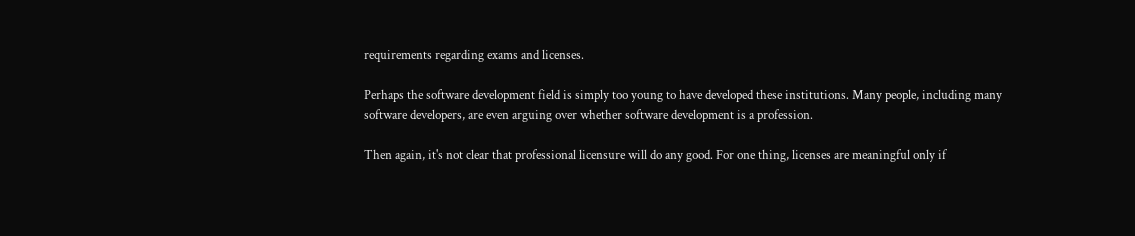requirements regarding exams and licenses.

Perhaps the software development field is simply too young to have developed these institutions. Many people, including many software developers, are even arguing over whether software development is a profession.

Then again, it's not clear that professional licensure will do any good. For one thing, licenses are meaningful only if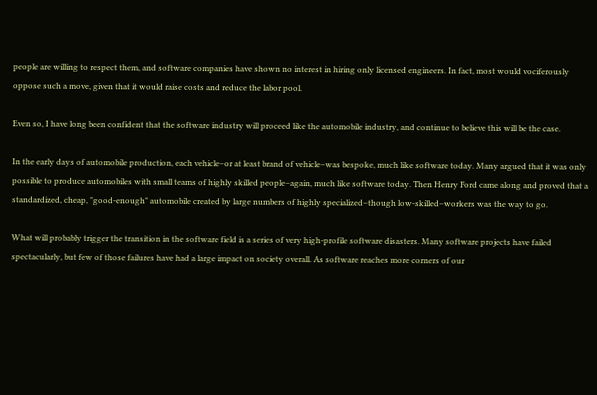people are willing to respect them, and software companies have shown no interest in hiring only licensed engineers. In fact, most would vociferously oppose such a move, given that it would raise costs and reduce the labor pool.

Even so, I have long been confident that the software industry will proceed like the automobile industry, and continue to believe this will be the case.

In the early days of automobile production, each vehicle–or at least brand of vehicle–was bespoke, much like software today. Many argued that it was only possible to produce automobiles with small teams of highly skilled people–again, much like software today. Then Henry Ford came along and proved that a standardized, cheap, "good-enough" automobile created by large numbers of highly specialized–though low-skilled–workers was the way to go.

What will probably trigger the transition in the software field is a series of very high-profile software disasters. Many software projects have failed spectacularly, but few of those failures have had a large impact on society overall. As software reaches more corners of our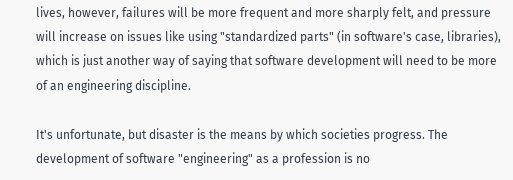lives, however, failures will be more frequent and more sharply felt, and pressure will increase on issues like using "standardized parts" (in software's case, libraries), which is just another way of saying that software development will need to be more of an engineering discipline.

It's unfortunate, but disaster is the means by which societies progress. The development of software "engineering" as a profession is no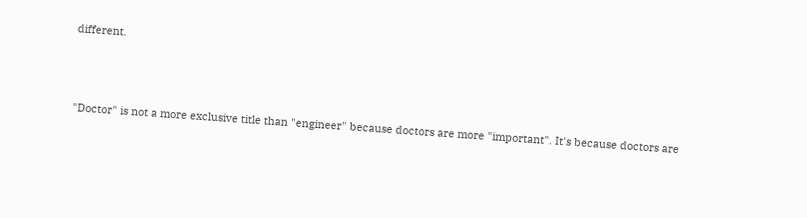different.



"Doctor" is not a more exclusive title than "engineer" because doctors are more "important". It's because doctors are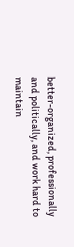better-organized, professionally and politically, and work hard to maintain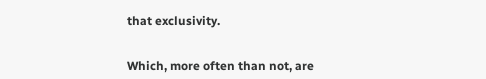that exclusivity.


Which, more often than not, are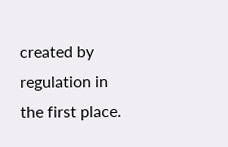created by regulation in the first place.